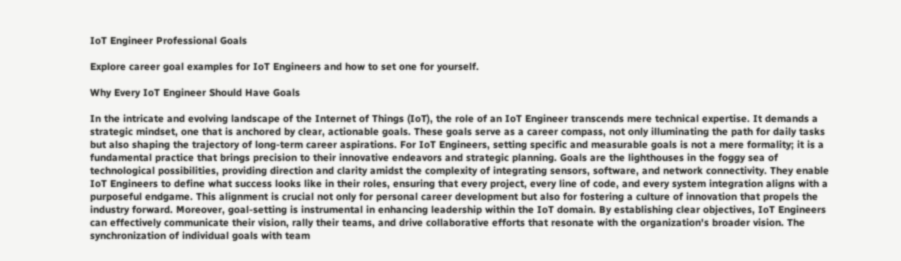IoT Engineer Professional Goals

Explore career goal examples for IoT Engineers and how to set one for yourself.

Why Every IoT Engineer Should Have Goals

In the intricate and evolving landscape of the Internet of Things (IoT), the role of an IoT Engineer transcends mere technical expertise. It demands a strategic mindset, one that is anchored by clear, actionable goals. These goals serve as a career compass, not only illuminating the path for daily tasks but also shaping the trajectory of long-term career aspirations. For IoT Engineers, setting specific and measurable goals is not a mere formality; it is a fundamental practice that brings precision to their innovative endeavors and strategic planning. Goals are the lighthouses in the foggy sea of technological possibilities, providing direction and clarity amidst the complexity of integrating sensors, software, and network connectivity. They enable IoT Engineers to define what success looks like in their roles, ensuring that every project, every line of code, and every system integration aligns with a purposeful endgame. This alignment is crucial not only for personal career development but also for fostering a culture of innovation that propels the industry forward. Moreover, goal-setting is instrumental in enhancing leadership within the IoT domain. By establishing clear objectives, IoT Engineers can effectively communicate their vision, rally their teams, and drive collaborative efforts that resonate with the organization's broader vision. The synchronization of individual goals with team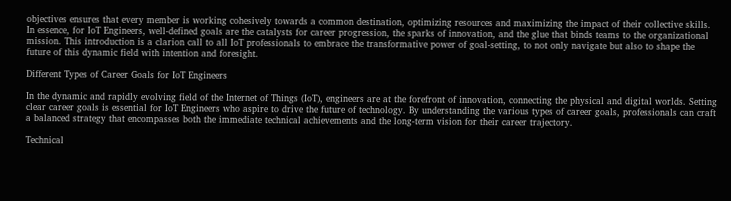objectives ensures that every member is working cohesively towards a common destination, optimizing resources and maximizing the impact of their collective skills. In essence, for IoT Engineers, well-defined goals are the catalysts for career progression, the sparks of innovation, and the glue that binds teams to the organizational mission. This introduction is a clarion call to all IoT professionals to embrace the transformative power of goal-setting, to not only navigate but also to shape the future of this dynamic field with intention and foresight.

Different Types of Career Goals for IoT Engineers

In the dynamic and rapidly evolving field of the Internet of Things (IoT), engineers are at the forefront of innovation, connecting the physical and digital worlds. Setting clear career goals is essential for IoT Engineers who aspire to drive the future of technology. By understanding the various types of career goals, professionals can craft a balanced strategy that encompasses both the immediate technical achievements and the long-term vision for their career trajectory.

Technical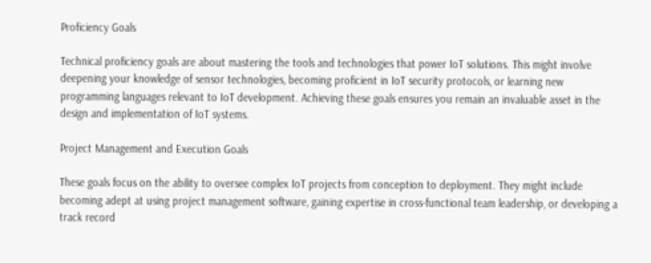Proficiency Goals

Technical proficiency goals are about mastering the tools and technologies that power IoT solutions. This might involve deepening your knowledge of sensor technologies, becoming proficient in IoT security protocols, or learning new programming languages relevant to IoT development. Achieving these goals ensures you remain an invaluable asset in the design and implementation of IoT systems.

Project Management and Execution Goals

These goals focus on the ability to oversee complex IoT projects from conception to deployment. They might include becoming adept at using project management software, gaining expertise in cross-functional team leadership, or developing a track record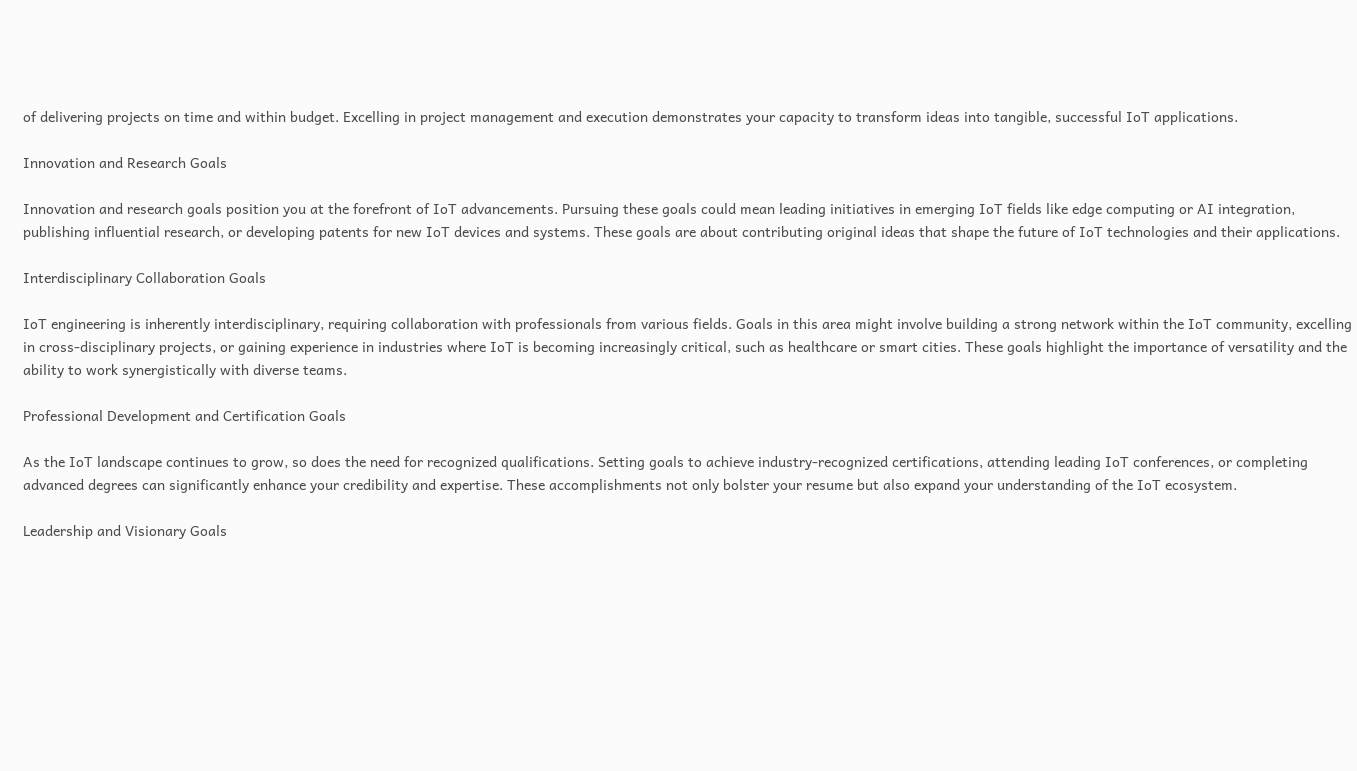of delivering projects on time and within budget. Excelling in project management and execution demonstrates your capacity to transform ideas into tangible, successful IoT applications.

Innovation and Research Goals

Innovation and research goals position you at the forefront of IoT advancements. Pursuing these goals could mean leading initiatives in emerging IoT fields like edge computing or AI integration, publishing influential research, or developing patents for new IoT devices and systems. These goals are about contributing original ideas that shape the future of IoT technologies and their applications.

Interdisciplinary Collaboration Goals

IoT engineering is inherently interdisciplinary, requiring collaboration with professionals from various fields. Goals in this area might involve building a strong network within the IoT community, excelling in cross-disciplinary projects, or gaining experience in industries where IoT is becoming increasingly critical, such as healthcare or smart cities. These goals highlight the importance of versatility and the ability to work synergistically with diverse teams.

Professional Development and Certification Goals

As the IoT landscape continues to grow, so does the need for recognized qualifications. Setting goals to achieve industry-recognized certifications, attending leading IoT conferences, or completing advanced degrees can significantly enhance your credibility and expertise. These accomplishments not only bolster your resume but also expand your understanding of the IoT ecosystem.

Leadership and Visionary Goals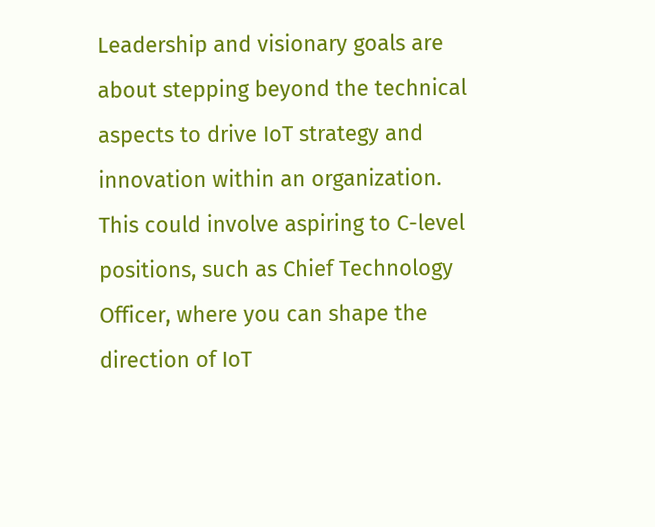Leadership and visionary goals are about stepping beyond the technical aspects to drive IoT strategy and innovation within an organization. This could involve aspiring to C-level positions, such as Chief Technology Officer, where you can shape the direction of IoT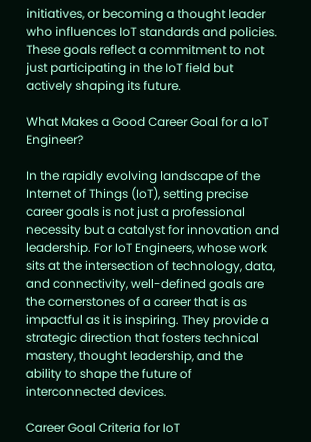initiatives, or becoming a thought leader who influences IoT standards and policies. These goals reflect a commitment to not just participating in the IoT field but actively shaping its future.

What Makes a Good Career Goal for a IoT Engineer?

In the rapidly evolving landscape of the Internet of Things (IoT), setting precise career goals is not just a professional necessity but a catalyst for innovation and leadership. For IoT Engineers, whose work sits at the intersection of technology, data, and connectivity, well-defined goals are the cornerstones of a career that is as impactful as it is inspiring. They provide a strategic direction that fosters technical mastery, thought leadership, and the ability to shape the future of interconnected devices.

Career Goal Criteria for IoT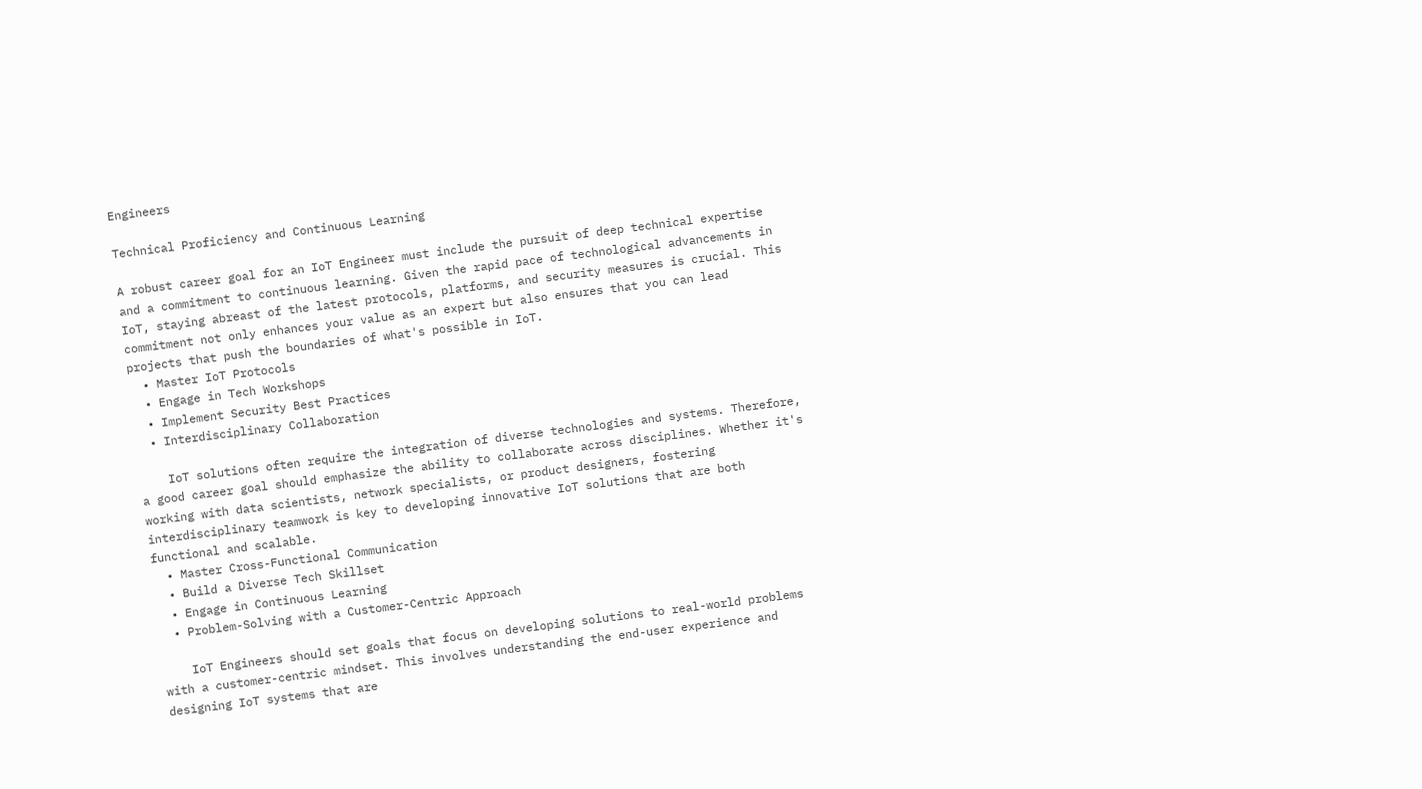Engineers

Technical Proficiency and Continuous Learning

A robust career goal for an IoT Engineer must include the pursuit of deep technical expertise and a commitment to continuous learning. Given the rapid pace of technological advancements in IoT, staying abreast of the latest protocols, platforms, and security measures is crucial. This commitment not only enhances your value as an expert but also ensures that you can lead projects that push the boundaries of what's possible in IoT.
  • Master IoT Protocols
  • Engage in Tech Workshops
  • Implement Security Best Practices
  • Interdisciplinary Collaboration

    IoT solutions often require the integration of diverse technologies and systems. Therefore, a good career goal should emphasize the ability to collaborate across disciplines. Whether it's working with data scientists, network specialists, or product designers, fostering interdisciplinary teamwork is key to developing innovative IoT solutions that are both functional and scalable.
  • Master Cross-Functional Communication
  • Build a Diverse Tech Skillset
  • Engage in Continuous Learning
  • Problem-Solving with a Customer-Centric Approach

    IoT Engineers should set goals that focus on developing solutions to real-world problems with a customer-centric mindset. This involves understanding the end-user experience and designing IoT systems that are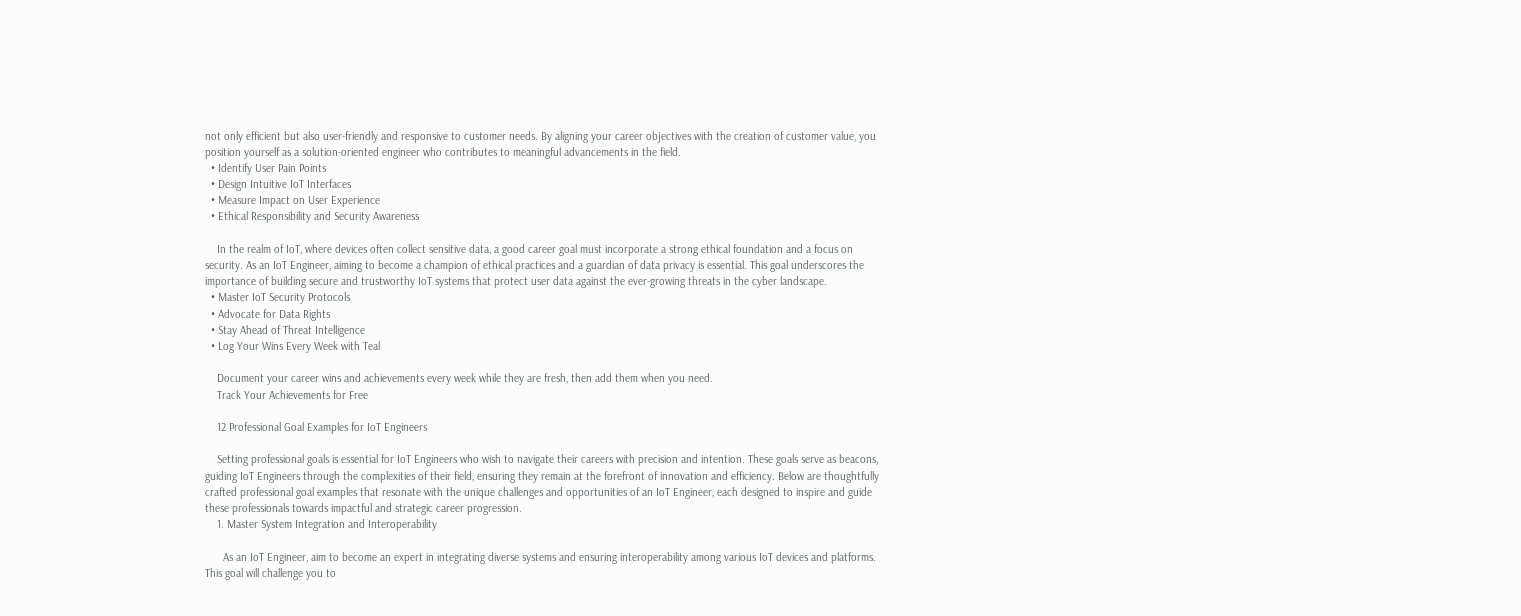not only efficient but also user-friendly and responsive to customer needs. By aligning your career objectives with the creation of customer value, you position yourself as a solution-oriented engineer who contributes to meaningful advancements in the field.
  • Identify User Pain Points
  • Design Intuitive IoT Interfaces
  • Measure Impact on User Experience
  • Ethical Responsibility and Security Awareness

    In the realm of IoT, where devices often collect sensitive data, a good career goal must incorporate a strong ethical foundation and a focus on security. As an IoT Engineer, aiming to become a champion of ethical practices and a guardian of data privacy is essential. This goal underscores the importance of building secure and trustworthy IoT systems that protect user data against the ever-growing threats in the cyber landscape.
  • Master IoT Security Protocols
  • Advocate for Data Rights
  • Stay Ahead of Threat Intelligence
  • Log Your Wins Every Week with Teal

    Document your career wins and achievements every week while they are fresh, then add them when you need.
    Track Your Achievements for Free

    12 Professional Goal Examples for IoT Engineers

    Setting professional goals is essential for IoT Engineers who wish to navigate their careers with precision and intention. These goals serve as beacons, guiding IoT Engineers through the complexities of their field, ensuring they remain at the forefront of innovation and efficiency. Below are thoughtfully crafted professional goal examples that resonate with the unique challenges and opportunities of an IoT Engineer, each designed to inspire and guide these professionals towards impactful and strategic career progression.
    1. Master System Integration and Interoperability

      As an IoT Engineer, aim to become an expert in integrating diverse systems and ensuring interoperability among various IoT devices and platforms. This goal will challenge you to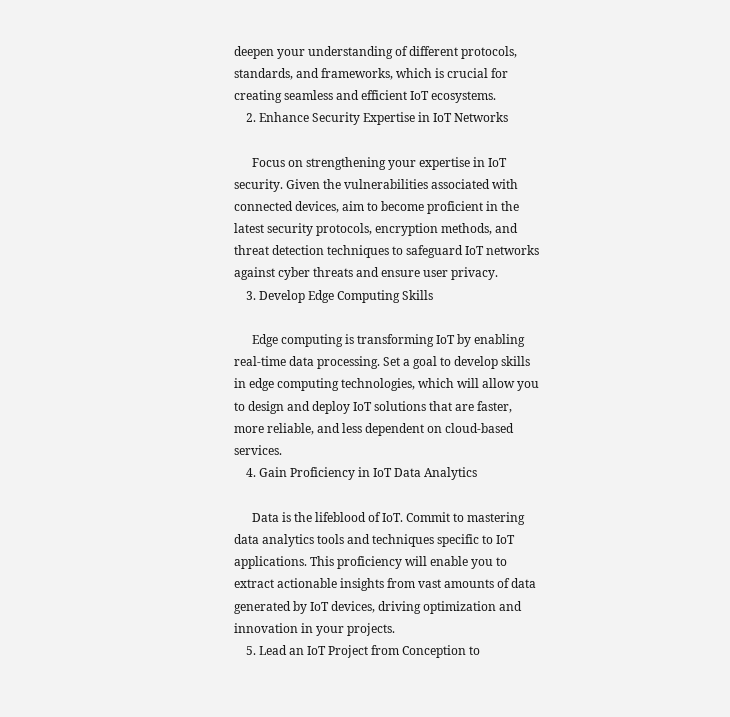deepen your understanding of different protocols, standards, and frameworks, which is crucial for creating seamless and efficient IoT ecosystems.
    2. Enhance Security Expertise in IoT Networks

      Focus on strengthening your expertise in IoT security. Given the vulnerabilities associated with connected devices, aim to become proficient in the latest security protocols, encryption methods, and threat detection techniques to safeguard IoT networks against cyber threats and ensure user privacy.
    3. Develop Edge Computing Skills

      Edge computing is transforming IoT by enabling real-time data processing. Set a goal to develop skills in edge computing technologies, which will allow you to design and deploy IoT solutions that are faster, more reliable, and less dependent on cloud-based services.
    4. Gain Proficiency in IoT Data Analytics

      Data is the lifeblood of IoT. Commit to mastering data analytics tools and techniques specific to IoT applications. This proficiency will enable you to extract actionable insights from vast amounts of data generated by IoT devices, driving optimization and innovation in your projects.
    5. Lead an IoT Project from Conception to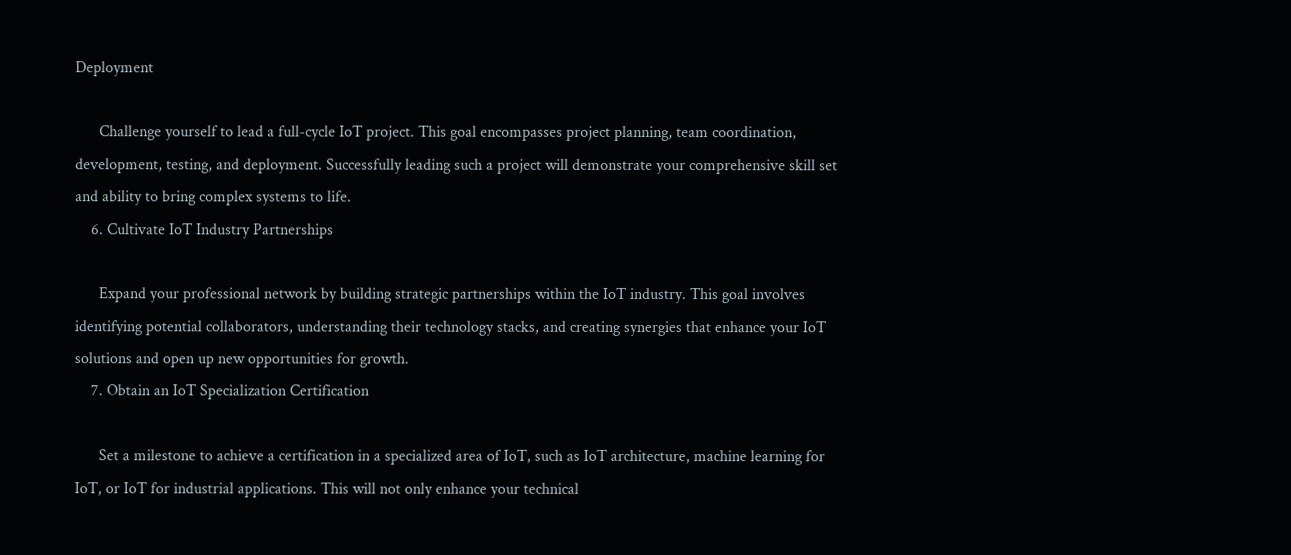Deployment

      Challenge yourself to lead a full-cycle IoT project. This goal encompasses project planning, team coordination, development, testing, and deployment. Successfully leading such a project will demonstrate your comprehensive skill set and ability to bring complex systems to life.
    6. Cultivate IoT Industry Partnerships

      Expand your professional network by building strategic partnerships within the IoT industry. This goal involves identifying potential collaborators, understanding their technology stacks, and creating synergies that enhance your IoT solutions and open up new opportunities for growth.
    7. Obtain an IoT Specialization Certification

      Set a milestone to achieve a certification in a specialized area of IoT, such as IoT architecture, machine learning for IoT, or IoT for industrial applications. This will not only enhance your technical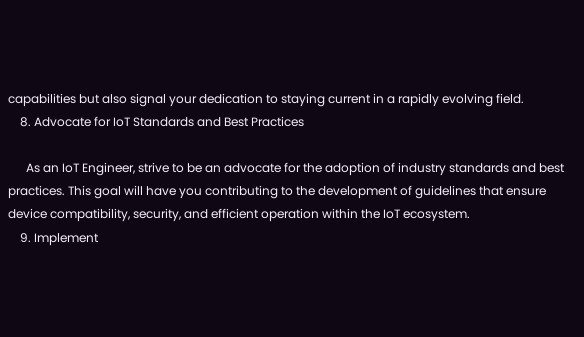capabilities but also signal your dedication to staying current in a rapidly evolving field.
    8. Advocate for IoT Standards and Best Practices

      As an IoT Engineer, strive to be an advocate for the adoption of industry standards and best practices. This goal will have you contributing to the development of guidelines that ensure device compatibility, security, and efficient operation within the IoT ecosystem.
    9. Implement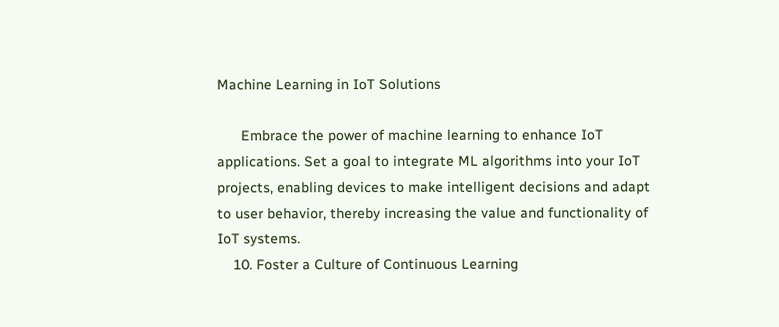Machine Learning in IoT Solutions

      Embrace the power of machine learning to enhance IoT applications. Set a goal to integrate ML algorithms into your IoT projects, enabling devices to make intelligent decisions and adapt to user behavior, thereby increasing the value and functionality of IoT systems.
    10. Foster a Culture of Continuous Learning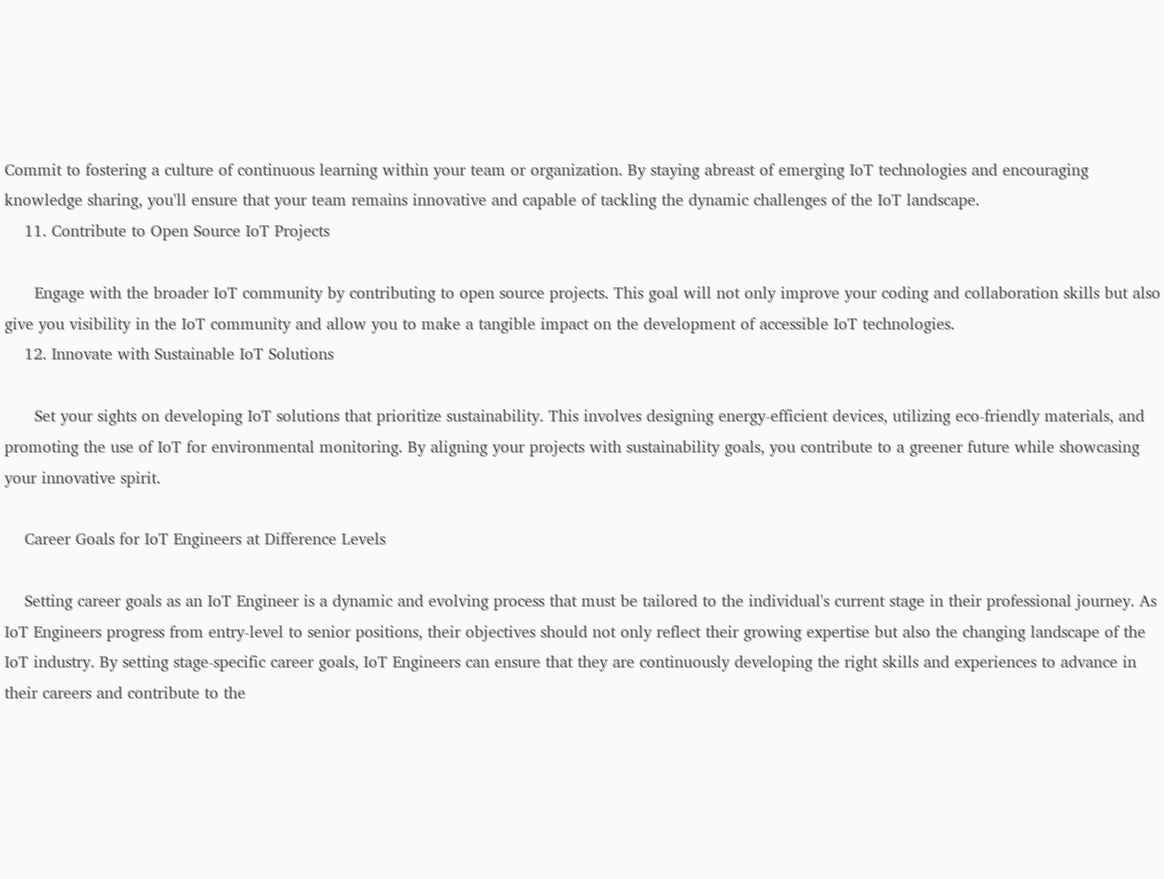Commit to fostering a culture of continuous learning within your team or organization. By staying abreast of emerging IoT technologies and encouraging knowledge sharing, you'll ensure that your team remains innovative and capable of tackling the dynamic challenges of the IoT landscape.
    11. Contribute to Open Source IoT Projects

      Engage with the broader IoT community by contributing to open source projects. This goal will not only improve your coding and collaboration skills but also give you visibility in the IoT community and allow you to make a tangible impact on the development of accessible IoT technologies.
    12. Innovate with Sustainable IoT Solutions

      Set your sights on developing IoT solutions that prioritize sustainability. This involves designing energy-efficient devices, utilizing eco-friendly materials, and promoting the use of IoT for environmental monitoring. By aligning your projects with sustainability goals, you contribute to a greener future while showcasing your innovative spirit.

    Career Goals for IoT Engineers at Difference Levels

    Setting career goals as an IoT Engineer is a dynamic and evolving process that must be tailored to the individual's current stage in their professional journey. As IoT Engineers progress from entry-level to senior positions, their objectives should not only reflect their growing expertise but also the changing landscape of the IoT industry. By setting stage-specific career goals, IoT Engineers can ensure that they are continuously developing the right skills and experiences to advance in their careers and contribute to the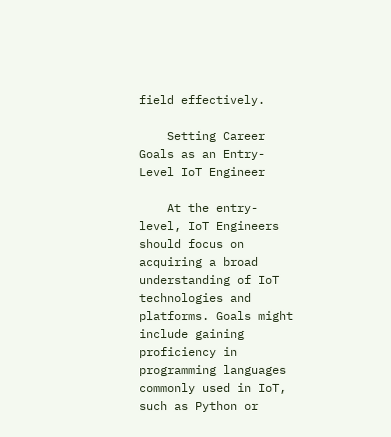field effectively.

    Setting Career Goals as an Entry-Level IoT Engineer

    At the entry-level, IoT Engineers should focus on acquiring a broad understanding of IoT technologies and platforms. Goals might include gaining proficiency in programming languages commonly used in IoT, such as Python or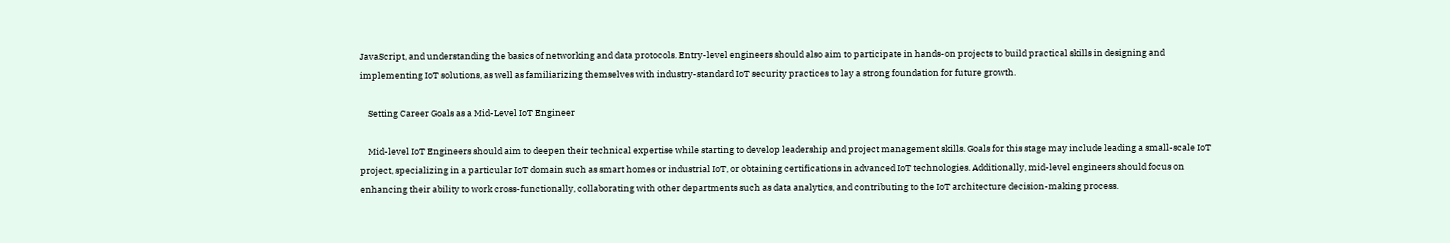JavaScript, and understanding the basics of networking and data protocols. Entry-level engineers should also aim to participate in hands-on projects to build practical skills in designing and implementing IoT solutions, as well as familiarizing themselves with industry-standard IoT security practices to lay a strong foundation for future growth.

    Setting Career Goals as a Mid-Level IoT Engineer

    Mid-level IoT Engineers should aim to deepen their technical expertise while starting to develop leadership and project management skills. Goals for this stage may include leading a small-scale IoT project, specializing in a particular IoT domain such as smart homes or industrial IoT, or obtaining certifications in advanced IoT technologies. Additionally, mid-level engineers should focus on enhancing their ability to work cross-functionally, collaborating with other departments such as data analytics, and contributing to the IoT architecture decision-making process.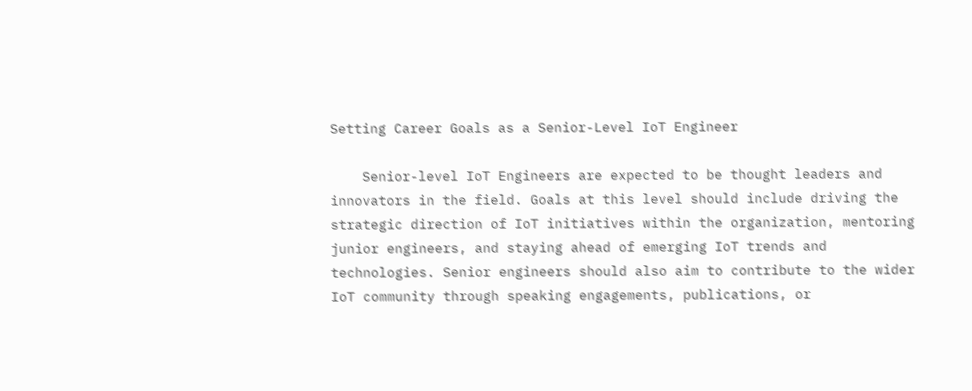Setting Career Goals as a Senior-Level IoT Engineer

    Senior-level IoT Engineers are expected to be thought leaders and innovators in the field. Goals at this level should include driving the strategic direction of IoT initiatives within the organization, mentoring junior engineers, and staying ahead of emerging IoT trends and technologies. Senior engineers should also aim to contribute to the wider IoT community through speaking engagements, publications, or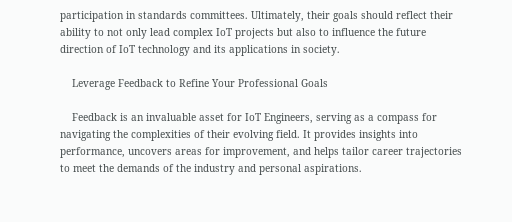participation in standards committees. Ultimately, their goals should reflect their ability to not only lead complex IoT projects but also to influence the future direction of IoT technology and its applications in society.

    Leverage Feedback to Refine Your Professional Goals

    Feedback is an invaluable asset for IoT Engineers, serving as a compass for navigating the complexities of their evolving field. It provides insights into performance, uncovers areas for improvement, and helps tailor career trajectories to meet the demands of the industry and personal aspirations.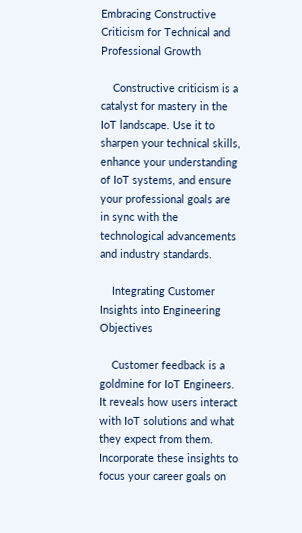Embracing Constructive Criticism for Technical and Professional Growth

    Constructive criticism is a catalyst for mastery in the IoT landscape. Use it to sharpen your technical skills, enhance your understanding of IoT systems, and ensure your professional goals are in sync with the technological advancements and industry standards.

    Integrating Customer Insights into Engineering Objectives

    Customer feedback is a goldmine for IoT Engineers. It reveals how users interact with IoT solutions and what they expect from them. Incorporate these insights to focus your career goals on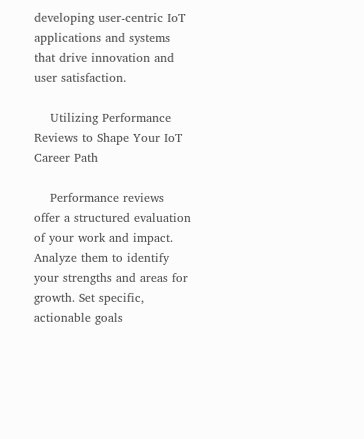developing user-centric IoT applications and systems that drive innovation and user satisfaction.

    Utilizing Performance Reviews to Shape Your IoT Career Path

    Performance reviews offer a structured evaluation of your work and impact. Analyze them to identify your strengths and areas for growth. Set specific, actionable goals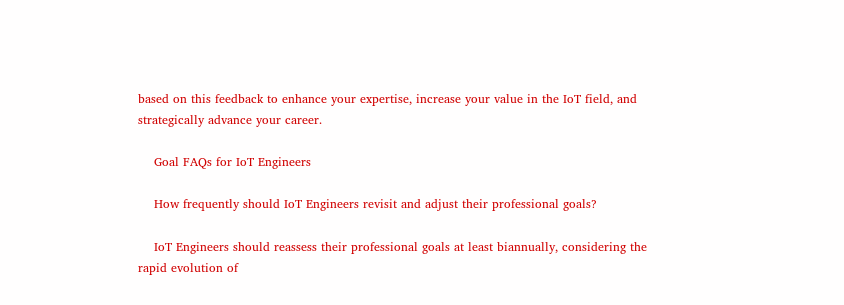based on this feedback to enhance your expertise, increase your value in the IoT field, and strategically advance your career.

    Goal FAQs for IoT Engineers

    How frequently should IoT Engineers revisit and adjust their professional goals?

    IoT Engineers should reassess their professional goals at least biannually, considering the rapid evolution of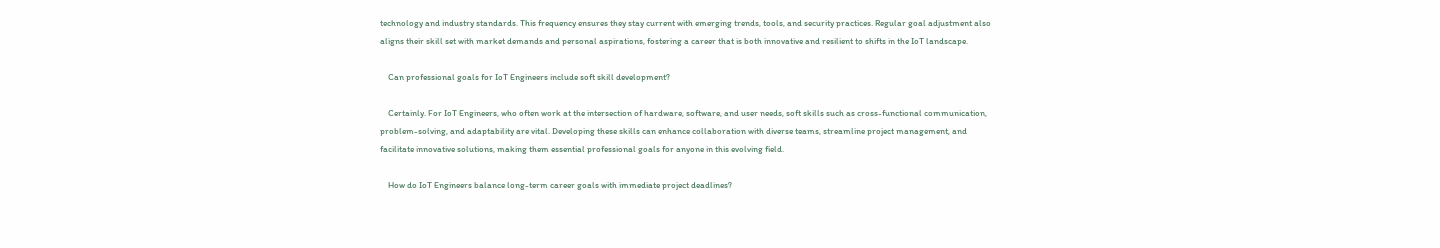technology and industry standards. This frequency ensures they stay current with emerging trends, tools, and security practices. Regular goal adjustment also aligns their skill set with market demands and personal aspirations, fostering a career that is both innovative and resilient to shifts in the IoT landscape.

    Can professional goals for IoT Engineers include soft skill development?

    Certainly. For IoT Engineers, who often work at the intersection of hardware, software, and user needs, soft skills such as cross-functional communication, problem-solving, and adaptability are vital. Developing these skills can enhance collaboration with diverse teams, streamline project management, and facilitate innovative solutions, making them essential professional goals for anyone in this evolving field.

    How do IoT Engineers balance long-term career goals with immediate project deadlines?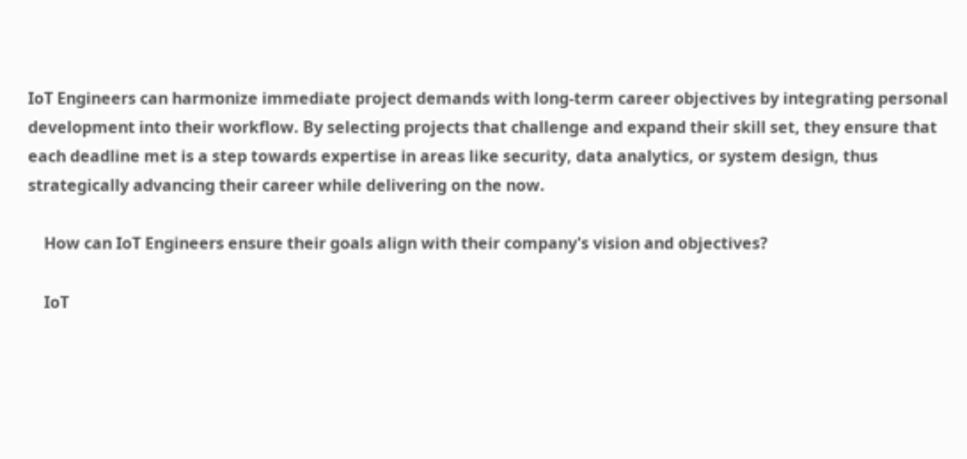IoT Engineers can harmonize immediate project demands with long-term career objectives by integrating personal development into their workflow. By selecting projects that challenge and expand their skill set, they ensure that each deadline met is a step towards expertise in areas like security, data analytics, or system design, thus strategically advancing their career while delivering on the now.

    How can IoT Engineers ensure their goals align with their company's vision and objectives?

    IoT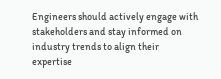Engineers should actively engage with stakeholders and stay informed on industry trends to align their expertise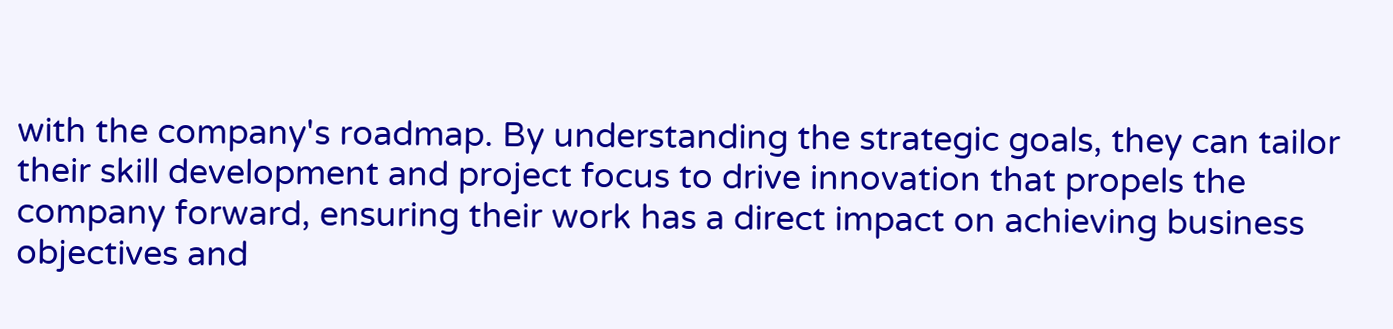with the company's roadmap. By understanding the strategic goals, they can tailor their skill development and project focus to drive innovation that propels the company forward, ensuring their work has a direct impact on achieving business objectives and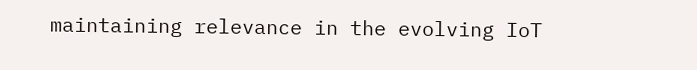maintaining relevance in the evolving IoT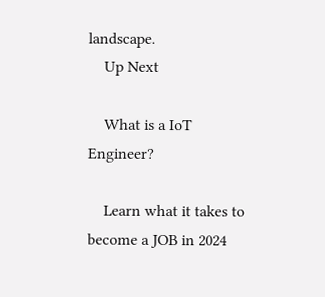landscape.
    Up Next

    What is a IoT Engineer?

    Learn what it takes to become a JOB in 2024